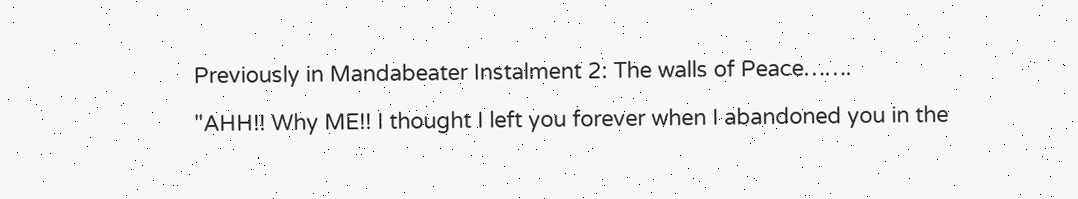Previously in Mandabeater Instalment 2: The walls of Peace…….

"AHH!! Why ME!! I thought I left you forever when I abandoned you in the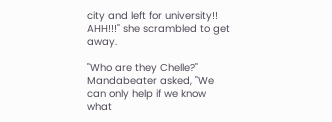city and left for university!! AHH!!!" she scrambled to get away.

"Who are they Chelle?" Mandabeater asked, "We can only help if we know what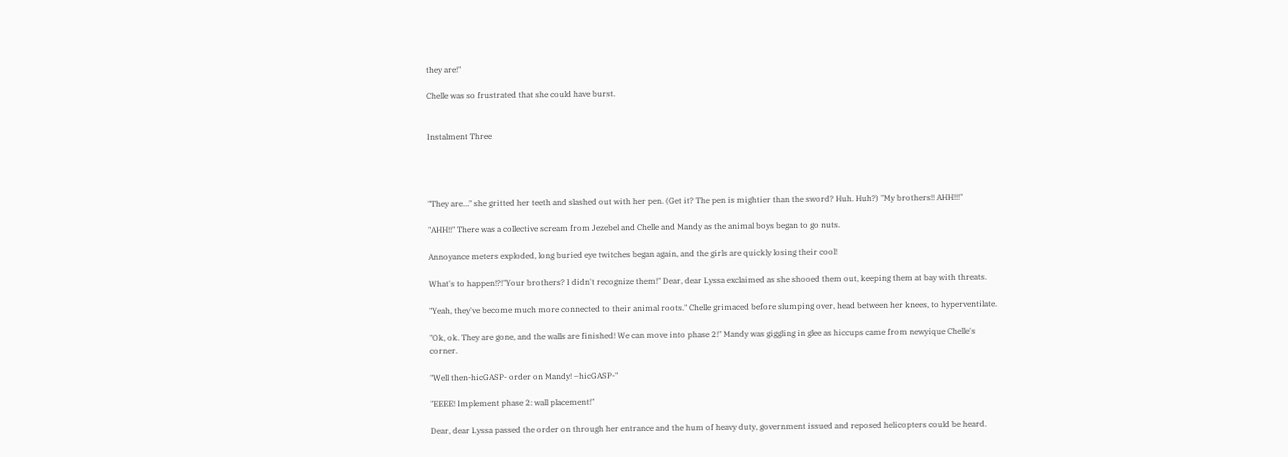they are!"

Chelle was so frustrated that she could have burst.


Instalment Three




"They are…" she gritted her teeth and slashed out with her pen. (Get it? The pen is mightier than the sword? Huh. Huh?) "My brothers!! AHH!!!"

"AHH!!" There was a collective scream from Jezebel and Chelle and Mandy as the animal boys began to go nuts.

Annoyance meters exploded, long buried eye twitches began again, and the girls are quickly losing their cool!

What's to happen!?!"Your brothers? I didn't recognize them!" Dear, dear Lyssa exclaimed as she shooed them out, keeping them at bay with threats.

"Yeah, they've become much more connected to their animal roots." Chelle grimaced before slumping over, head between her knees, to hyperventilate.

"Ok, ok. They are gone, and the walls are finished! We can move into phase 2!" Mandy was giggling in glee as hiccups came from newyique Chelle's corner.

"Well then-hicGASP- order on Mandy! –hicGASP-"

"EEEE! Implement phase 2: wall placement!"

Dear, dear Lyssa passed the order on through her entrance and the hum of heavy duty, government issued and reposed helicopters could be heard.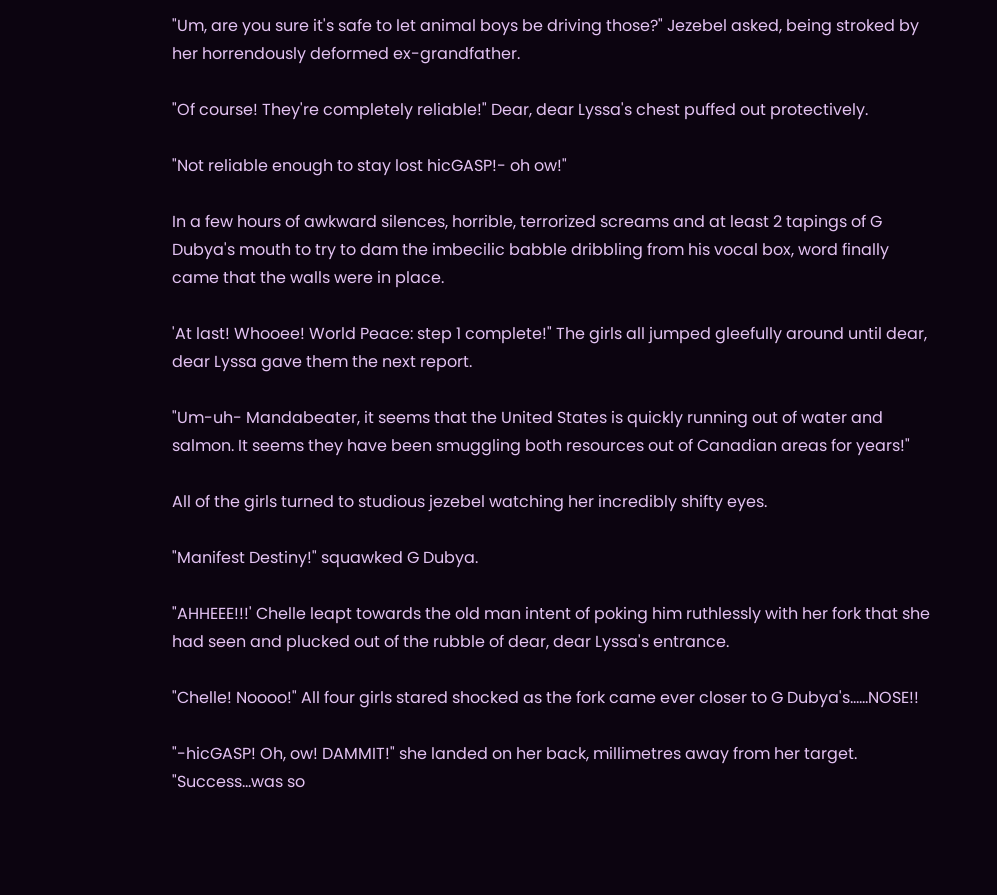"Um, are you sure it's safe to let animal boys be driving those?" Jezebel asked, being stroked by her horrendously deformed ex-grandfather.

"Of course! They're completely reliable!" Dear, dear Lyssa's chest puffed out protectively.

"Not reliable enough to stay lost hicGASP!- oh ow!"

In a few hours of awkward silences, horrible, terrorized screams and at least 2 tapings of G Dubya's mouth to try to dam the imbecilic babble dribbling from his vocal box, word finally came that the walls were in place.

'At last! Whooee! World Peace: step 1 complete!" The girls all jumped gleefully around until dear, dear Lyssa gave them the next report.

"Um-uh- Mandabeater, it seems that the United States is quickly running out of water and salmon. It seems they have been smuggling both resources out of Canadian areas for years!"

All of the girls turned to studious jezebel watching her incredibly shifty eyes.

"Manifest Destiny!" squawked G Dubya.

"AHHEEE!!!' Chelle leapt towards the old man intent of poking him ruthlessly with her fork that she had seen and plucked out of the rubble of dear, dear Lyssa's entrance.

"Chelle! Noooo!" All four girls stared shocked as the fork came ever closer to G Dubya's……NOSE!!

"-hicGASP! Oh, ow! DAMMIT!" she landed on her back, millimetres away from her target. "Success…was so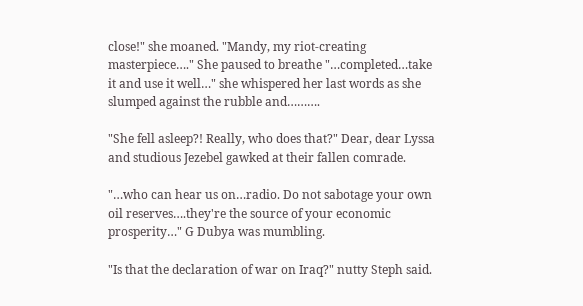close!" she moaned. "Mandy, my riot-creating masterpiece…." She paused to breathe "…completed…take it and use it well…" she whispered her last words as she slumped against the rubble and……….

"She fell asleep?! Really, who does that?" Dear, dear Lyssa and studious Jezebel gawked at their fallen comrade.

"…who can hear us on…radio. Do not sabotage your own oil reserves….they're the source of your economic prosperity…" G Dubya was mumbling.

"Is that the declaration of war on Iraq?" nutty Steph said.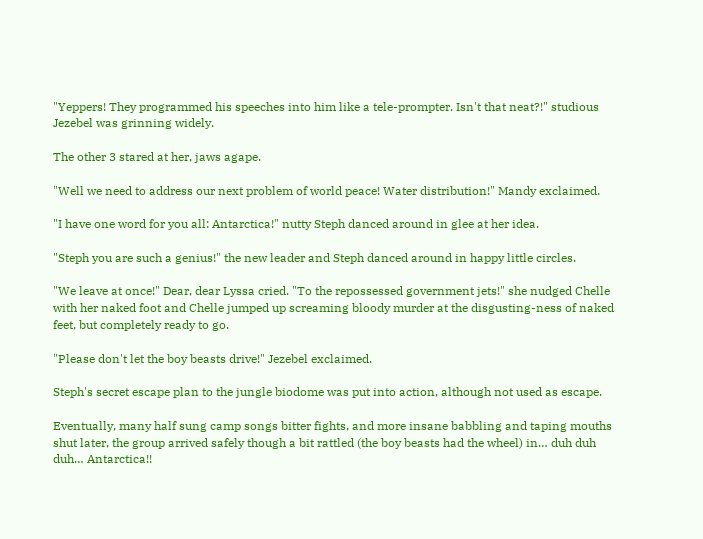"Yeppers! They programmed his speeches into him like a tele-prompter. Isn't that neat?!" studious Jezebel was grinning widely.

The other 3 stared at her, jaws agape.

"Well we need to address our next problem of world peace! Water distribution!" Mandy exclaimed.

"I have one word for you all: Antarctica!" nutty Steph danced around in glee at her idea.

"Steph you are such a genius!" the new leader and Steph danced around in happy little circles.

"We leave at once!" Dear, dear Lyssa cried. "To the repossessed government jets!" she nudged Chelle with her naked foot and Chelle jumped up screaming bloody murder at the disgusting-ness of naked feet, but completely ready to go.

"Please don't let the boy beasts drive!" Jezebel exclaimed.

Steph's secret escape plan to the jungle biodome was put into action, although not used as escape.

Eventually, many half sung camp songs bitter fights, and more insane babbling and taping mouths shut later, the group arrived safely though a bit rattled (the boy beasts had the wheel) in… duh duh duh… Antarctica!!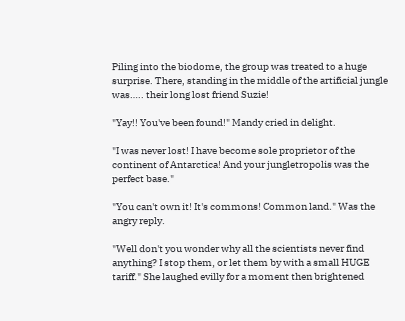Piling into the biodome, the group was treated to a huge surprise. There, standing in the middle of the artificial jungle was….. their long lost friend Suzie!

"Yay!! You've been found!" Mandy cried in delight.

"I was never lost! I have become sole proprietor of the continent of Antarctica! And your jungletropolis was the perfect base."

"You can't own it! It's commons! Common land." Was the angry reply.

"Well don't you wonder why all the scientists never find anything? I stop them, or let them by with a small HUGE tariff." She laughed evilly for a moment then brightened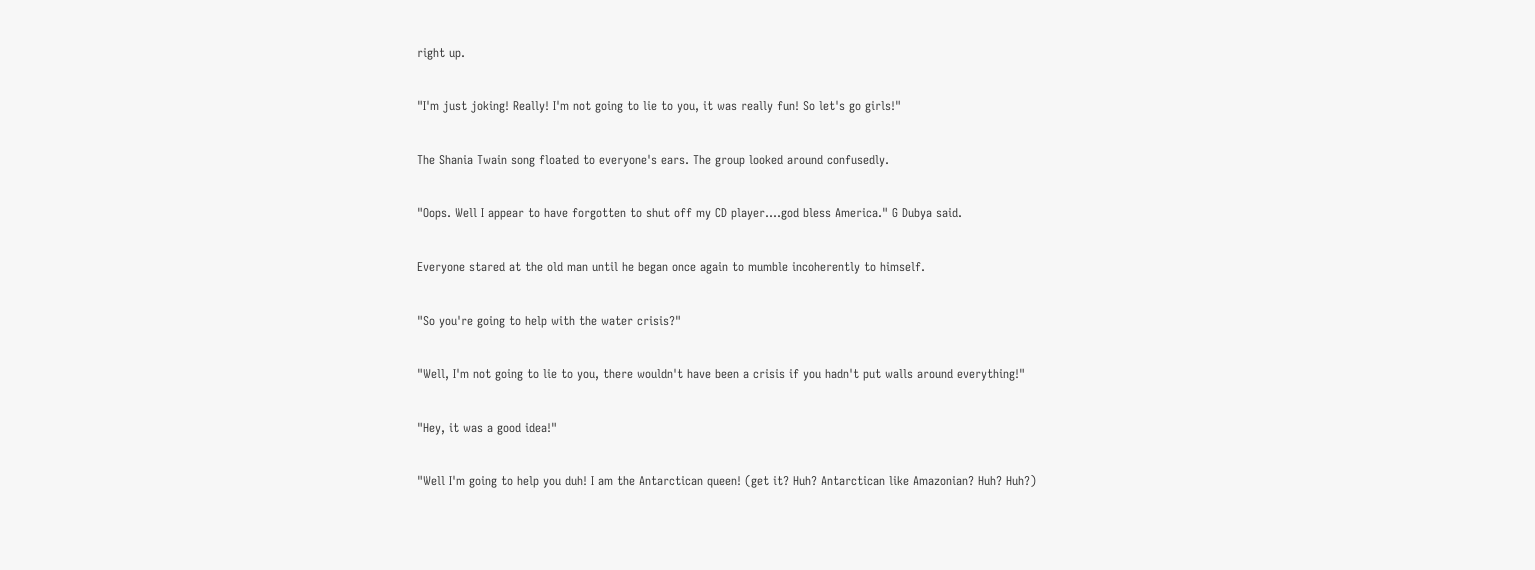right up.

"I'm just joking! Really! I'm not going to lie to you, it was really fun! So let's go girls!"

The Shania Twain song floated to everyone's ears. The group looked around confusedly.

"Oops. Well I appear to have forgotten to shut off my CD player….god bless America." G Dubya said.

Everyone stared at the old man until he began once again to mumble incoherently to himself.

"So you're going to help with the water crisis?"

"Well, I'm not going to lie to you, there wouldn't have been a crisis if you hadn't put walls around everything!"

"Hey, it was a good idea!"

"Well I'm going to help you duh! I am the Antarctican queen! (get it? Huh? Antarctican like Amazonian? Huh? Huh?)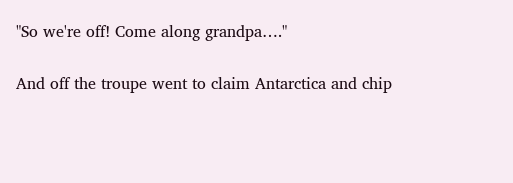"So we're off! Come along grandpa…."

And off the troupe went to claim Antarctica and chip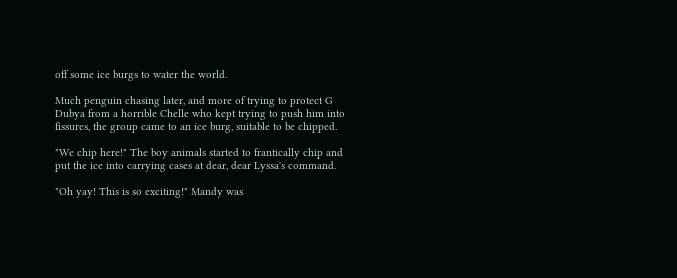off some ice burgs to water the world.

Much penguin chasing later, and more of trying to protect G Dubya from a horrible Chelle who kept trying to push him into fissures, the group came to an ice burg, suitable to be chipped.

"We chip here!" The boy animals started to frantically chip and put the ice into carrying cases at dear, dear Lyssa's command.

"Oh yay! This is so exciting!" Mandy was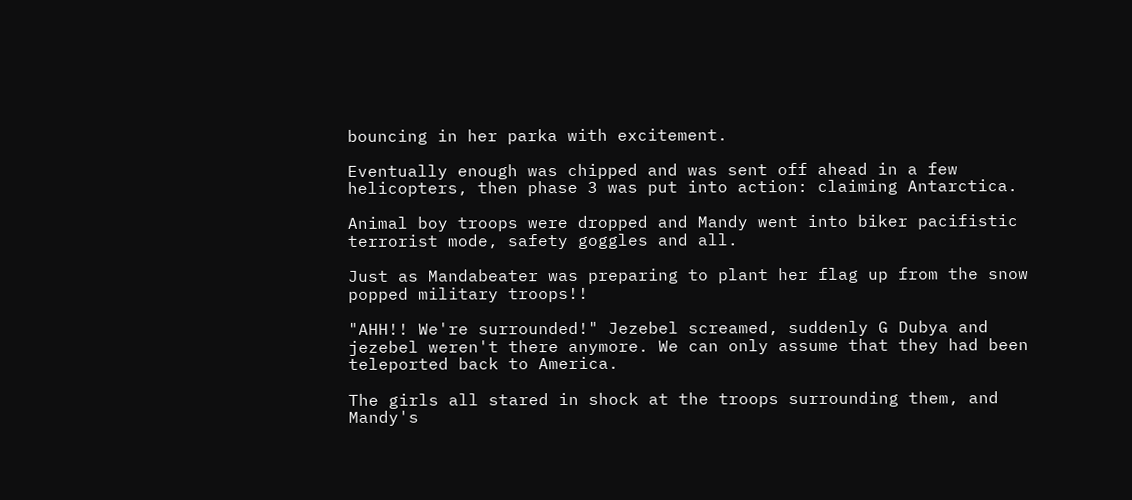bouncing in her parka with excitement.

Eventually enough was chipped and was sent off ahead in a few helicopters, then phase 3 was put into action: claiming Antarctica.

Animal boy troops were dropped and Mandy went into biker pacifistic terrorist mode, safety goggles and all.

Just as Mandabeater was preparing to plant her flag up from the snow popped military troops!!

"AHH!! We're surrounded!" Jezebel screamed, suddenly G Dubya and jezebel weren't there anymore. We can only assume that they had been teleported back to America.

The girls all stared in shock at the troops surrounding them, and Mandy's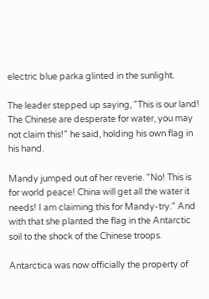electric blue parka glinted in the sunlight.

The leader stepped up saying, "This is our land! The Chinese are desperate for water, you may not claim this!" he said, holding his own flag in his hand.

Mandy jumped out of her reverie. "No! This is for world peace! China will get all the water it needs! I am claiming this for Mandy-try." And with that she planted the flag in the Antarctic soil to the shock of the Chinese troops.

Antarctica was now officially the property of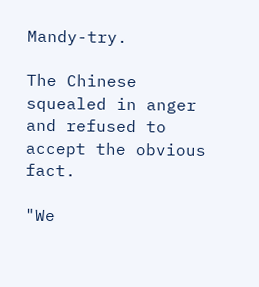Mandy-try.

The Chinese squealed in anger and refused to accept the obvious fact.

"We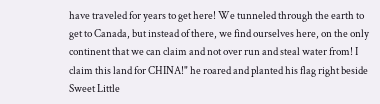have traveled for years to get here! We tunneled through the earth to get to Canada, but instead of there, we find ourselves here, on the only continent that we can claim and not over run and steal water from! I claim this land for CHINA!" he roared and planted his flag right beside Sweet Little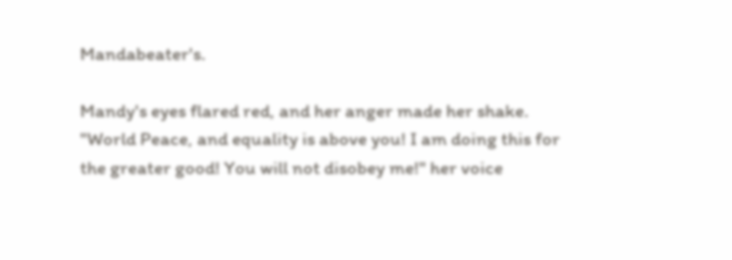Mandabeater's.

Mandy's eyes flared red, and her anger made her shake. "World Peace, and equality is above you! I am doing this for the greater good! You will not disobey me!" her voice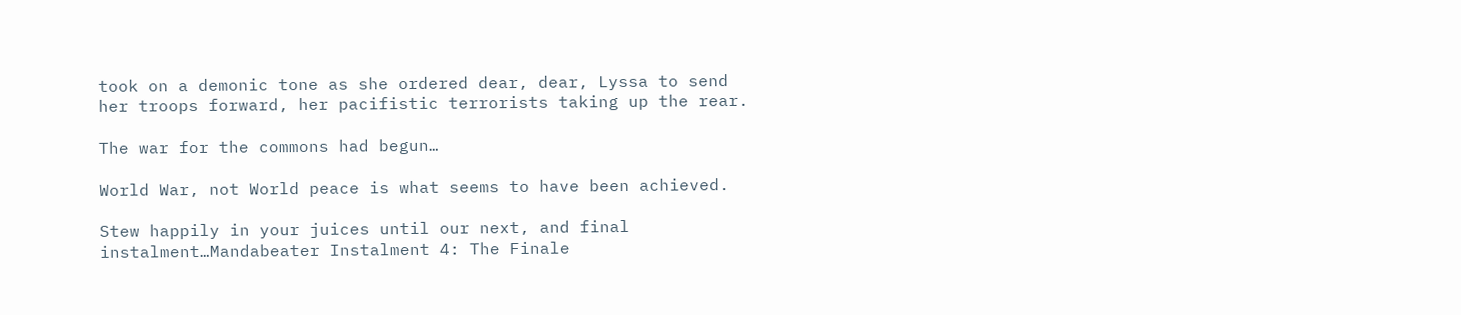took on a demonic tone as she ordered dear, dear, Lyssa to send her troops forward, her pacifistic terrorists taking up the rear.

The war for the commons had begun…

World War, not World peace is what seems to have been achieved.

Stew happily in your juices until our next, and final instalment…Mandabeater Instalment 4: The Finale